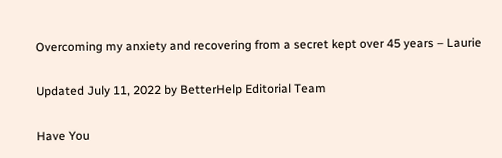Overcoming my anxiety and recovering from a secret kept over 45 years – Laurie

Updated July 11, 2022 by BetterHelp Editorial Team

Have You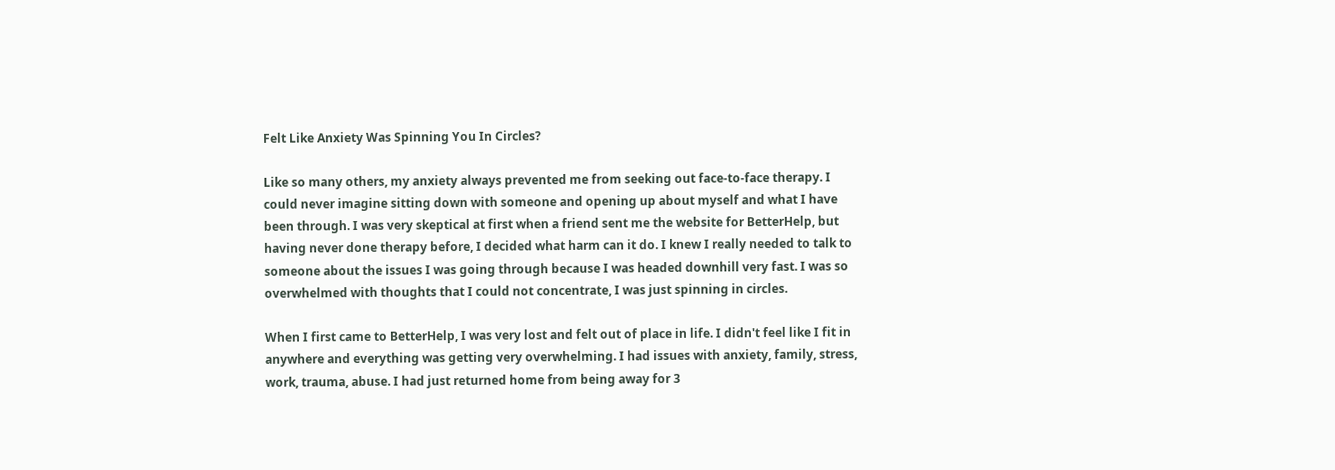Felt Like Anxiety Was Spinning You In Circles?

Like so many others, my anxiety always prevented me from seeking out face-to-face therapy. I could never imagine sitting down with someone and opening up about myself and what I have been through. I was very skeptical at first when a friend sent me the website for BetterHelp, but having never done therapy before, I decided what harm can it do. I knew I really needed to talk to someone about the issues I was going through because I was headed downhill very fast. I was so overwhelmed with thoughts that I could not concentrate, I was just spinning in circles.

When I first came to BetterHelp, I was very lost and felt out of place in life. I didn't feel like I fit in anywhere and everything was getting very overwhelming. I had issues with anxiety, family, stress, work, trauma, abuse. I had just returned home from being away for 3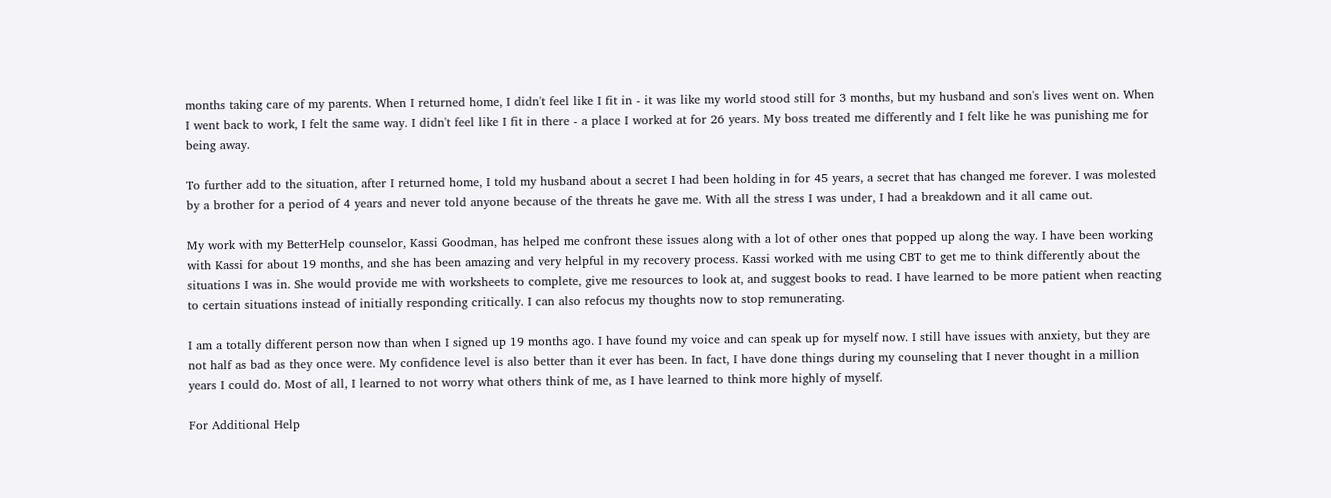months taking care of my parents. When I returned home, I didn't feel like I fit in - it was like my world stood still for 3 months, but my husband and son's lives went on. When I went back to work, I felt the same way. I didn't feel like I fit in there - a place I worked at for 26 years. My boss treated me differently and I felt like he was punishing me for being away.

To further add to the situation, after I returned home, I told my husband about a secret I had been holding in for 45 years, a secret that has changed me forever. I was molested by a brother for a period of 4 years and never told anyone because of the threats he gave me. With all the stress I was under, I had a breakdown and it all came out.

My work with my BetterHelp counselor, Kassi Goodman, has helped me confront these issues along with a lot of other ones that popped up along the way. I have been working with Kassi for about 19 months, and she has been amazing and very helpful in my recovery process. Kassi worked with me using CBT to get me to think differently about the situations I was in. She would provide me with worksheets to complete, give me resources to look at, and suggest books to read. I have learned to be more patient when reacting to certain situations instead of initially responding critically. I can also refocus my thoughts now to stop remunerating.

I am a totally different person now than when I signed up 19 months ago. I have found my voice and can speak up for myself now. I still have issues with anxiety, but they are not half as bad as they once were. My confidence level is also better than it ever has been. In fact, I have done things during my counseling that I never thought in a million years I could do. Most of all, I learned to not worry what others think of me, as I have learned to think more highly of myself.

For Additional Help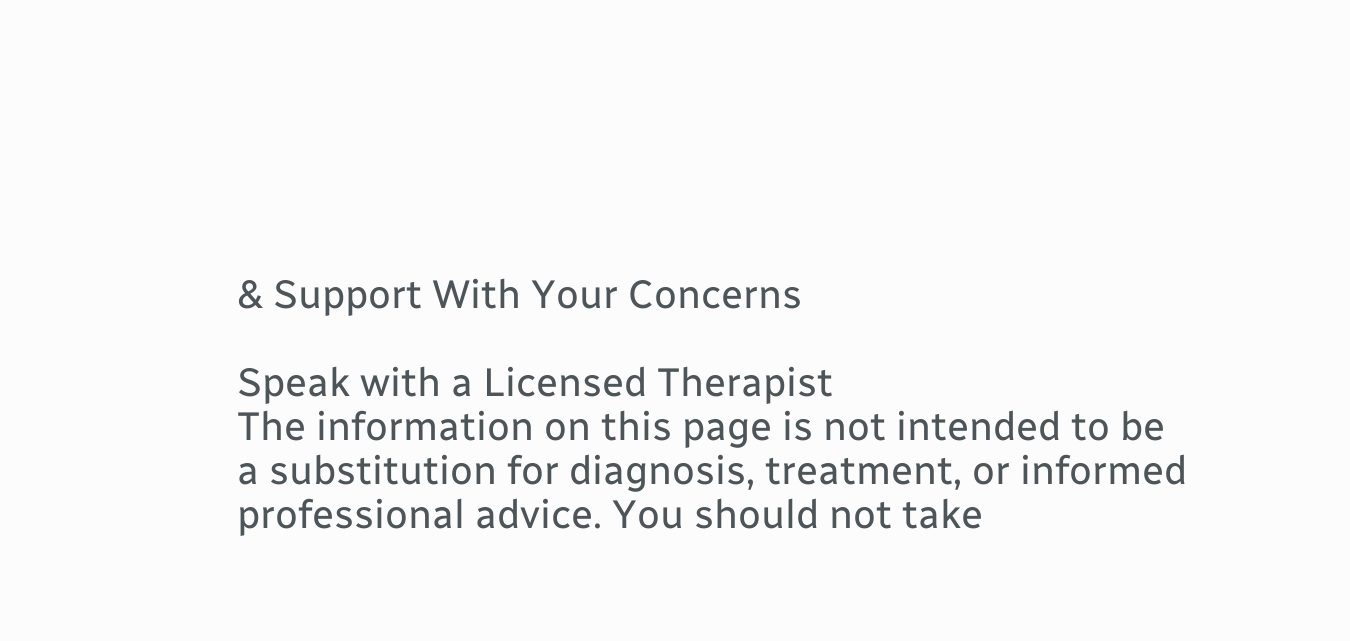& Support With Your Concerns

Speak with a Licensed Therapist
The information on this page is not intended to be a substitution for diagnosis, treatment, or informed professional advice. You should not take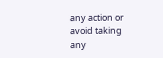any action or avoid taking any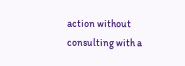action without consulting with a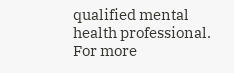qualified mental health professional. For more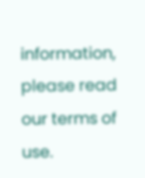information, please read our terms of use.